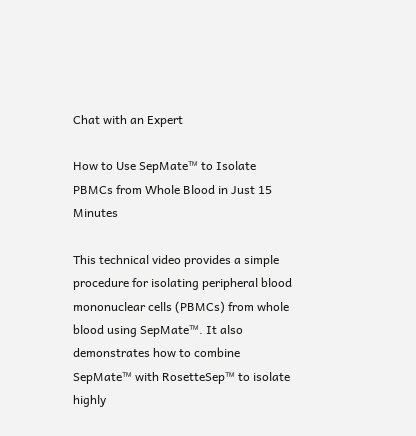Chat with an Expert

How to Use SepMate™ to Isolate PBMCs from Whole Blood in Just 15 Minutes

This technical video provides a simple procedure for isolating peripheral blood mononuclear cells (PBMCs) from whole blood using SepMate™. It also demonstrates how to combine SepMate™ with RosetteSep™ to isolate highly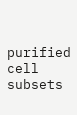purified cell subsets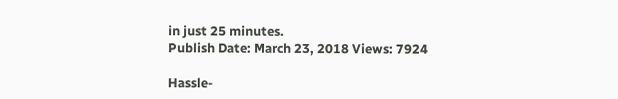in just 25 minutes.
Publish Date: March 23, 2018 Views: 7924

Hassle-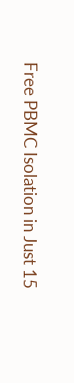Free PBMC Isolation in Just 15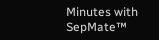Minutes with SepMate™